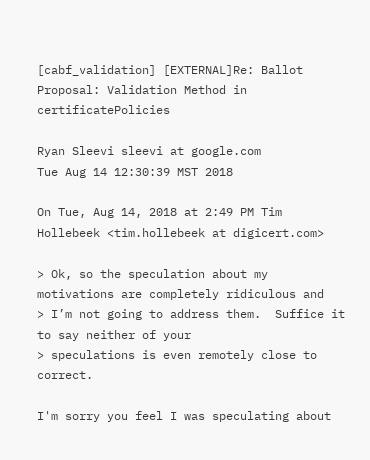[cabf_validation] [EXTERNAL]Re: Ballot Proposal: Validation Method in certificatePolicies

Ryan Sleevi sleevi at google.com
Tue Aug 14 12:30:39 MST 2018

On Tue, Aug 14, 2018 at 2:49 PM Tim Hollebeek <tim.hollebeek at digicert.com>

> Ok, so the speculation about my motivations are completely ridiculous and
> I’m not going to address them.  Suffice it to say neither of your
> speculations is even remotely close to correct.

I'm sorry you feel I was speculating about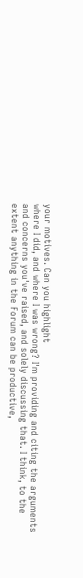your motives. Can you highlight
where I did, and where I was wrong? I'm providing and citing the arguments
and concerns you've raised, and solely discussing that. I think, to the
extent anything in the Forum can be productive,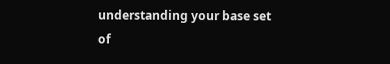understanding your base set
of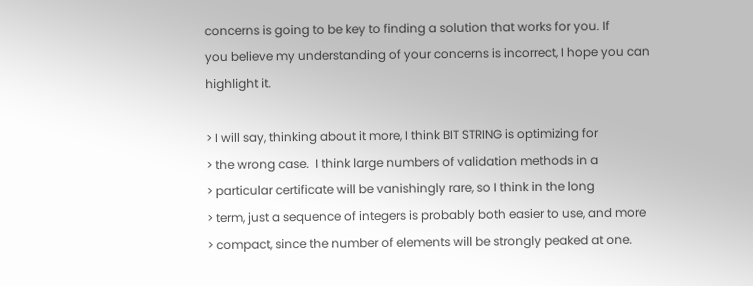concerns is going to be key to finding a solution that works for you. If
you believe my understanding of your concerns is incorrect, I hope you can
highlight it.

> I will say, thinking about it more, I think BIT STRING is optimizing for
> the wrong case.  I think large numbers of validation methods in a
> particular certificate will be vanishingly rare, so I think in the long
> term, just a sequence of integers is probably both easier to use, and more
> compact, since the number of elements will be strongly peaked at one.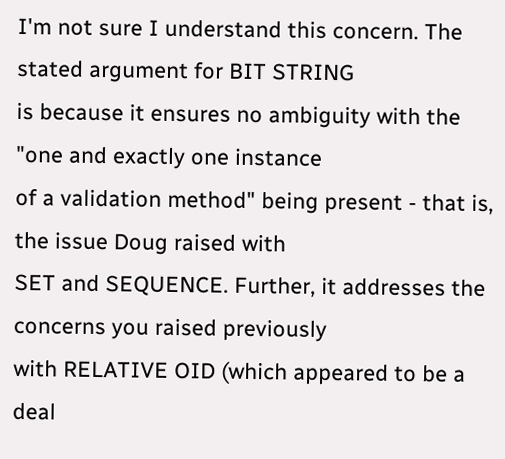I'm not sure I understand this concern. The stated argument for BIT STRING
is because it ensures no ambiguity with the "one and exactly one instance
of a validation method" being present - that is, the issue Doug raised with
SET and SEQUENCE. Further, it addresses the concerns you raised previously
with RELATIVE OID (which appeared to be a deal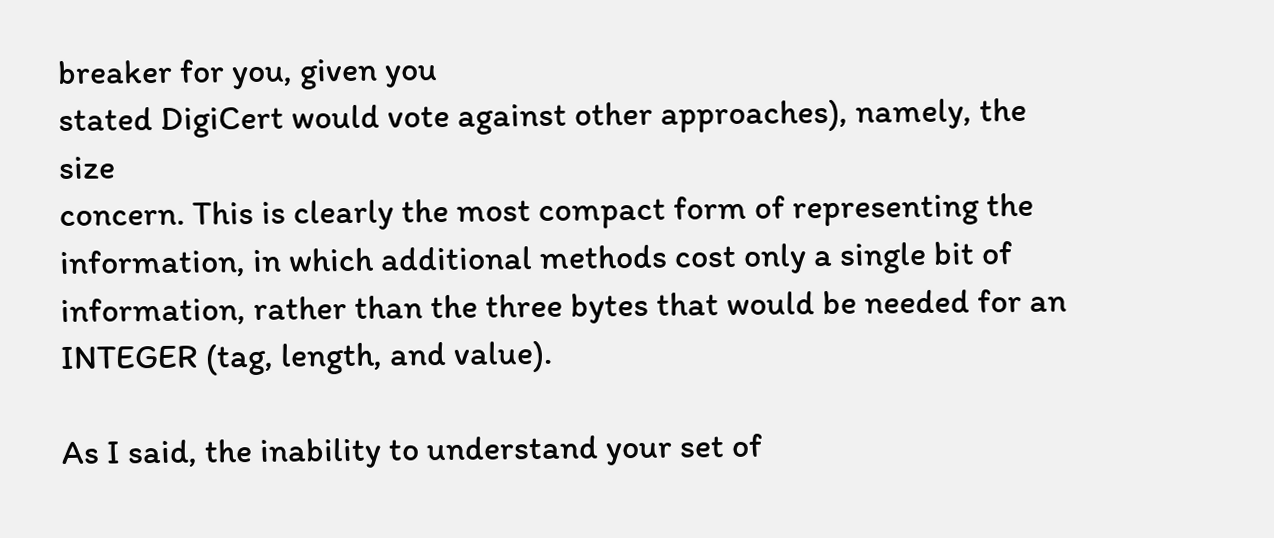breaker for you, given you
stated DigiCert would vote against other approaches), namely, the size
concern. This is clearly the most compact form of representing the
information, in which additional methods cost only a single bit of
information, rather than the three bytes that would be needed for an
INTEGER (tag, length, and value).

As I said, the inability to understand your set of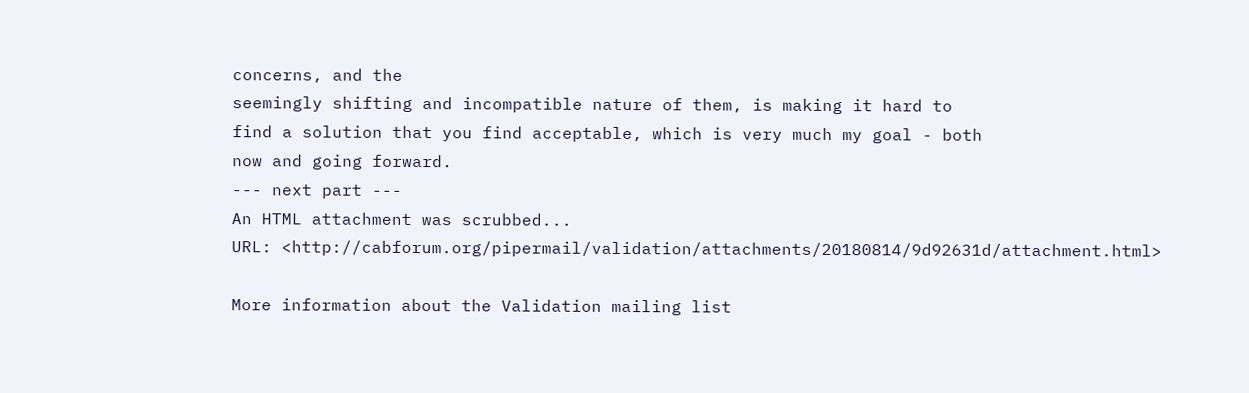concerns, and the
seemingly shifting and incompatible nature of them, is making it hard to
find a solution that you find acceptable, which is very much my goal - both
now and going forward.
--- next part ---
An HTML attachment was scrubbed...
URL: <http://cabforum.org/pipermail/validation/attachments/20180814/9d92631d/attachment.html>

More information about the Validation mailing list